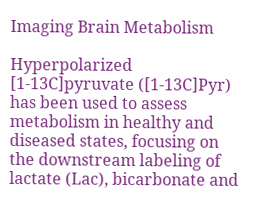Imaging Brain Metabolism

Hyperpolarized [1-13C]pyruvate ([1-13C]Pyr) has been used to assess metabolism in healthy and diseased states, focusing on the downstream labeling of lactate (Lac), bicarbonate and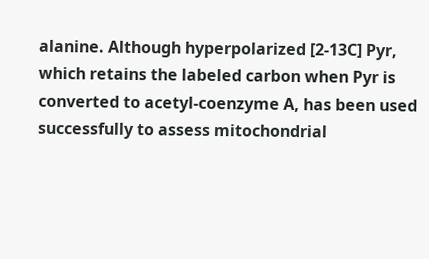alanine. Although hyperpolarized [2-13C] Pyr, which retains the labeled carbon when Pyr is converted to acetyl-coenzyme A, has been used successfully to assess mitochondrial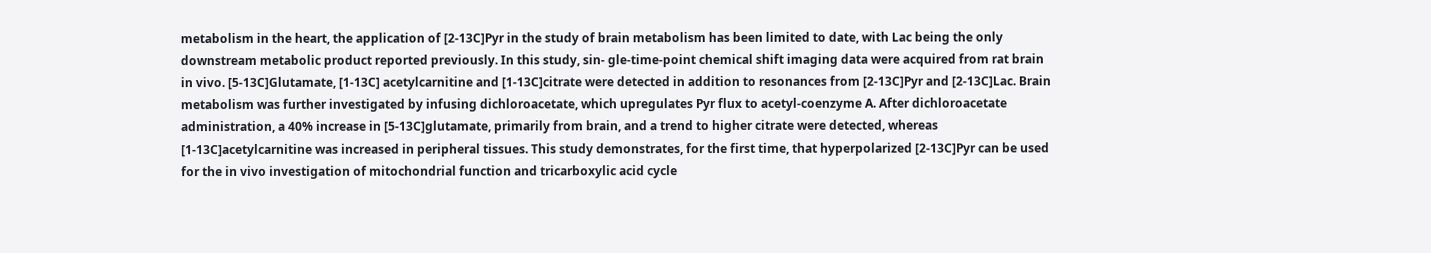metabolism in the heart, the application of [2-13C]Pyr in the study of brain metabolism has been limited to date, with Lac being the only downstream metabolic product reported previously. In this study, sin- gle-time-point chemical shift imaging data were acquired from rat brain in vivo. [5-13C]Glutamate, [1-13C] acetylcarnitine and [1-13C]citrate were detected in addition to resonances from [2-13C]Pyr and [2-13C]Lac. Brain metabolism was further investigated by infusing dichloroacetate, which upregulates Pyr flux to acetyl-coenzyme A. After dichloroacetate administration, a 40% increase in [5-13C]glutamate, primarily from brain, and a trend to higher citrate were detected, whereas [1-13C]acetylcarnitine was increased in peripheral tissues. This study demonstrates, for the first time, that hyperpolarized [2-13C]Pyr can be used for the in vivo investigation of mitochondrial function and tricarboxylic acid cycle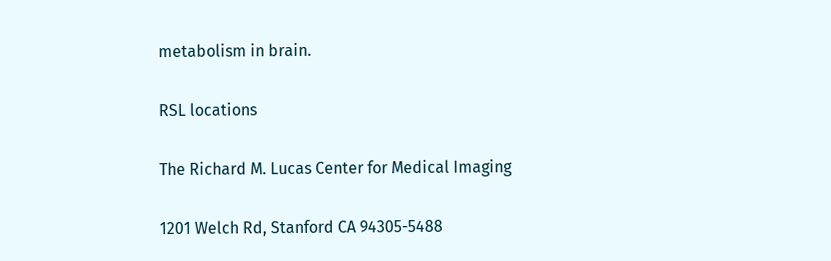metabolism in brain.

RSL locations

The Richard M. Lucas Center for Medical Imaging

1201 Welch Rd, Stanford CA 94305-5488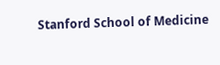Stanford School of Medicine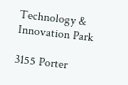Technology & Innovation Park

3155 Porter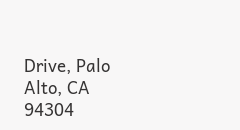Drive, Palo Alto, CA 94304